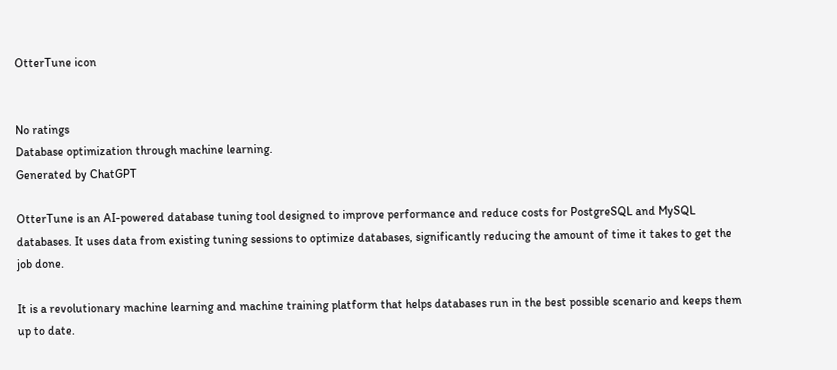OtterTune icon


No ratings
Database optimization through machine learning.
Generated by ChatGPT

OtterTune is an AI-powered database tuning tool designed to improve performance and reduce costs for PostgreSQL and MySQL databases. It uses data from existing tuning sessions to optimize databases, significantly reducing the amount of time it takes to get the job done.

It is a revolutionary machine learning and machine training platform that helps databases run in the best possible scenario and keeps them up to date.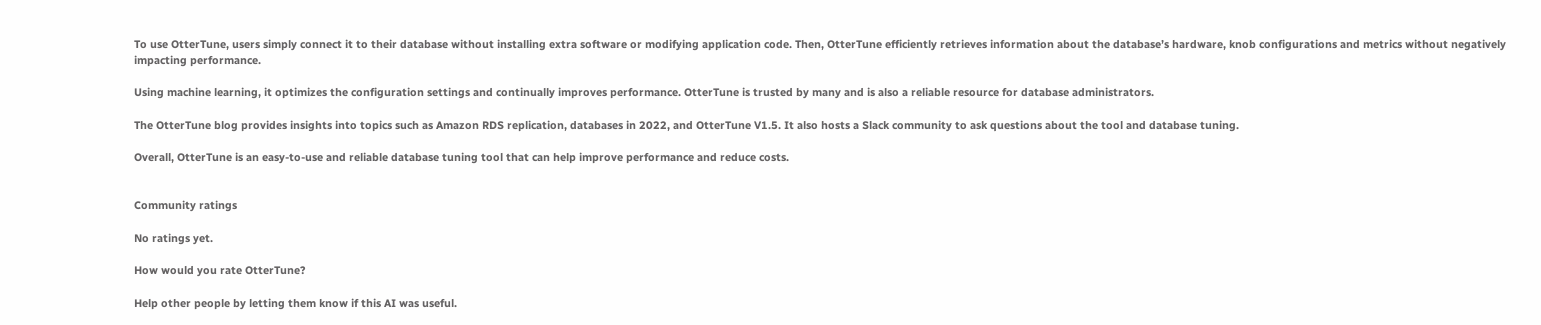To use OtterTune, users simply connect it to their database without installing extra software or modifying application code. Then, OtterTune efficiently retrieves information about the database’s hardware, knob configurations and metrics without negatively impacting performance.

Using machine learning, it optimizes the configuration settings and continually improves performance. OtterTune is trusted by many and is also a reliable resource for database administrators.

The OtterTune blog provides insights into topics such as Amazon RDS replication, databases in 2022, and OtterTune V1.5. It also hosts a Slack community to ask questions about the tool and database tuning.

Overall, OtterTune is an easy-to-use and reliable database tuning tool that can help improve performance and reduce costs.


Community ratings

No ratings yet.

How would you rate OtterTune?

Help other people by letting them know if this AI was useful.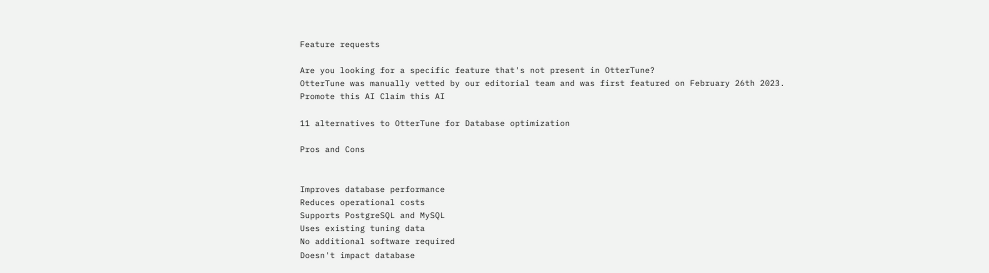Feature requests

Are you looking for a specific feature that's not present in OtterTune?
OtterTune was manually vetted by our editorial team and was first featured on February 26th 2023.
Promote this AI Claim this AI

11 alternatives to OtterTune for Database optimization

Pros and Cons


Improves database performance
Reduces operational costs
Supports PostgreSQL and MySQL
Uses existing tuning data
No additional software required
Doesn't impact database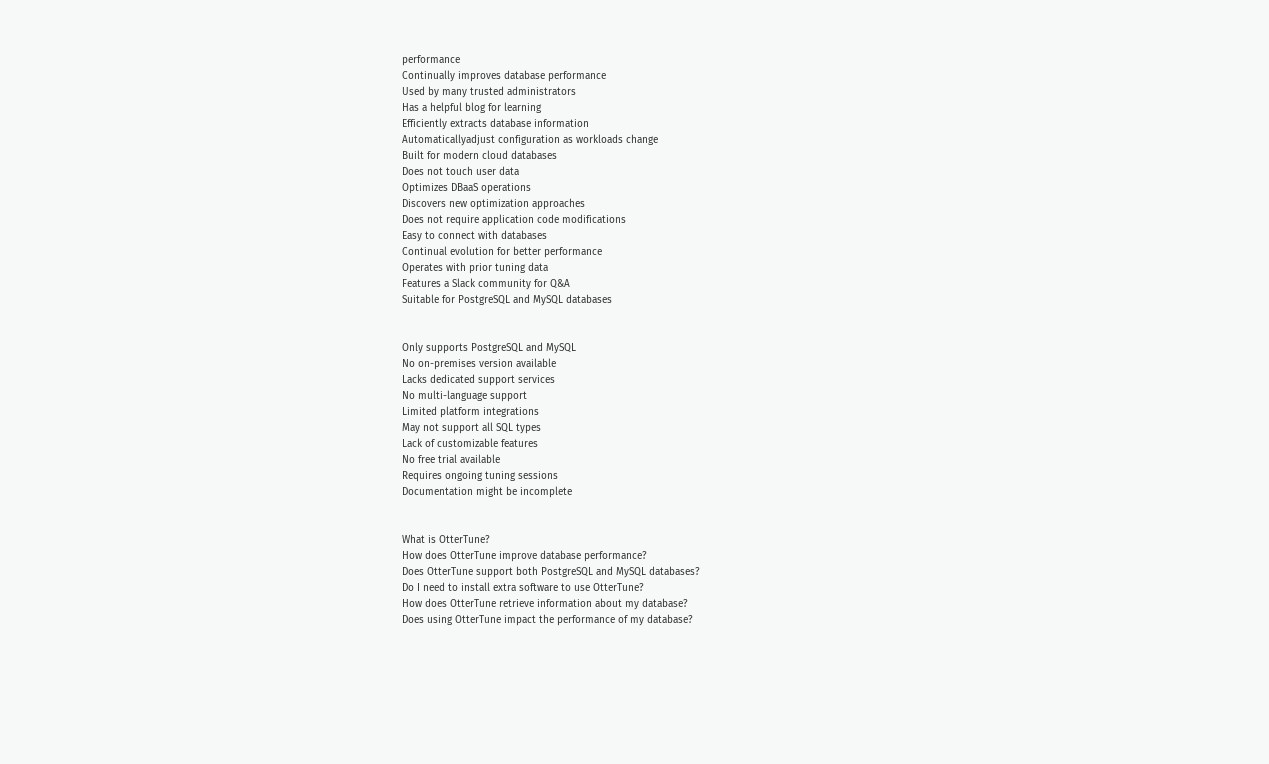performance
Continually improves database performance
Used by many trusted administrators
Has a helpful blog for learning
Efficiently extracts database information
Automaticallyadjust configuration as workloads change
Built for modern cloud databases
Does not touch user data
Optimizes DBaaS operations
Discovers new optimization approaches
Does not require application code modifications
Easy to connect with databases
Continual evolution for better performance
Operates with prior tuning data
Features a Slack community for Q&A
Suitable for PostgreSQL and MySQL databases


Only supports PostgreSQL and MySQL
No on-premises version available
Lacks dedicated support services
No multi-language support
Limited platform integrations
May not support all SQL types
Lack of customizable features
No free trial available
Requires ongoing tuning sessions
Documentation might be incomplete


What is OtterTune?
How does OtterTune improve database performance?
Does OtterTune support both PostgreSQL and MySQL databases?
Do I need to install extra software to use OtterTune?
How does OtterTune retrieve information about my database?
Does using OtterTune impact the performance of my database?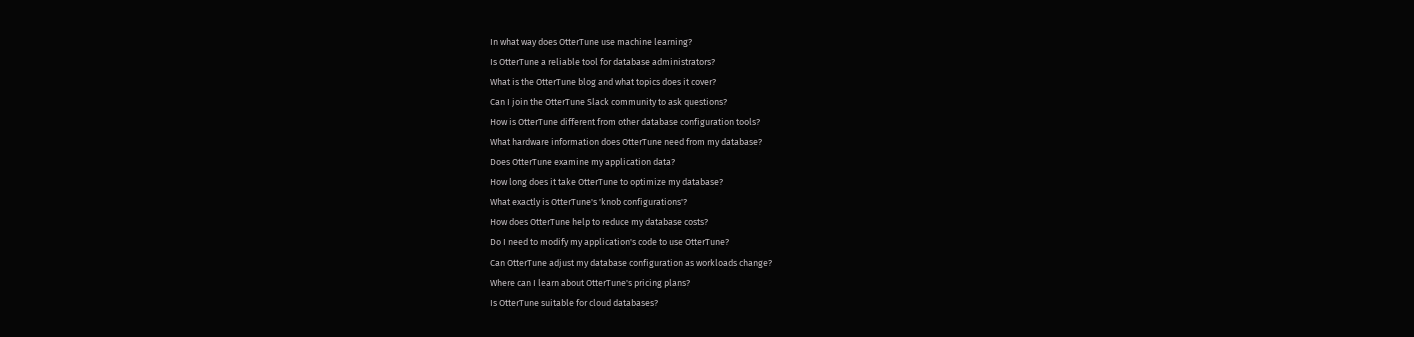In what way does OtterTune use machine learning?
Is OtterTune a reliable tool for database administrators?
What is the OtterTune blog and what topics does it cover?
Can I join the OtterTune Slack community to ask questions?
How is OtterTune different from other database configuration tools?
What hardware information does OtterTune need from my database?
Does OtterTune examine my application data?
How long does it take OtterTune to optimize my database?
What exactly is OtterTune's 'knob configurations'?
How does OtterTune help to reduce my database costs?
Do I need to modify my application's code to use OtterTune?
Can OtterTune adjust my database configuration as workloads change?
Where can I learn about OtterTune's pricing plans?
Is OtterTune suitable for cloud databases?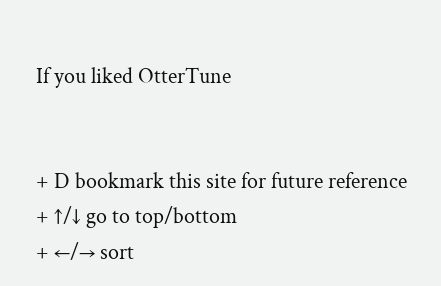If you liked OtterTune


+ D bookmark this site for future reference
+ ↑/↓ go to top/bottom
+ ←/→ sort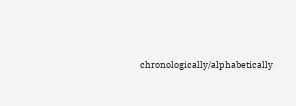chronologically/alphabetically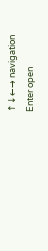↑↓←→ navigation
Enter open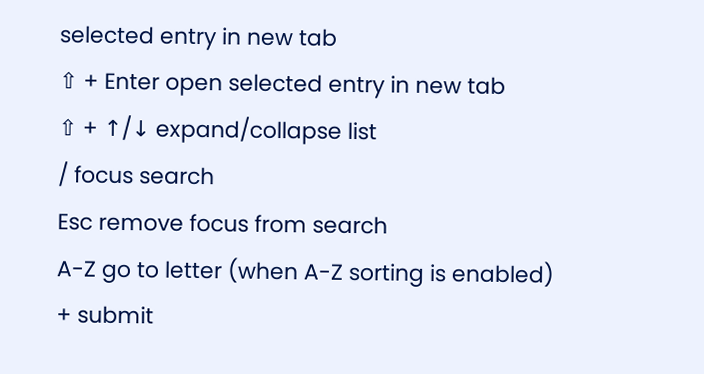selected entry in new tab
⇧ + Enter open selected entry in new tab
⇧ + ↑/↓ expand/collapse list
/ focus search
Esc remove focus from search
A-Z go to letter (when A-Z sorting is enabled)
+ submit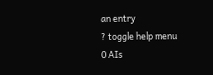an entry
? toggle help menu
0 AIs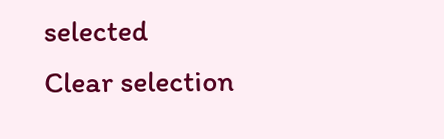selected
Clear selection